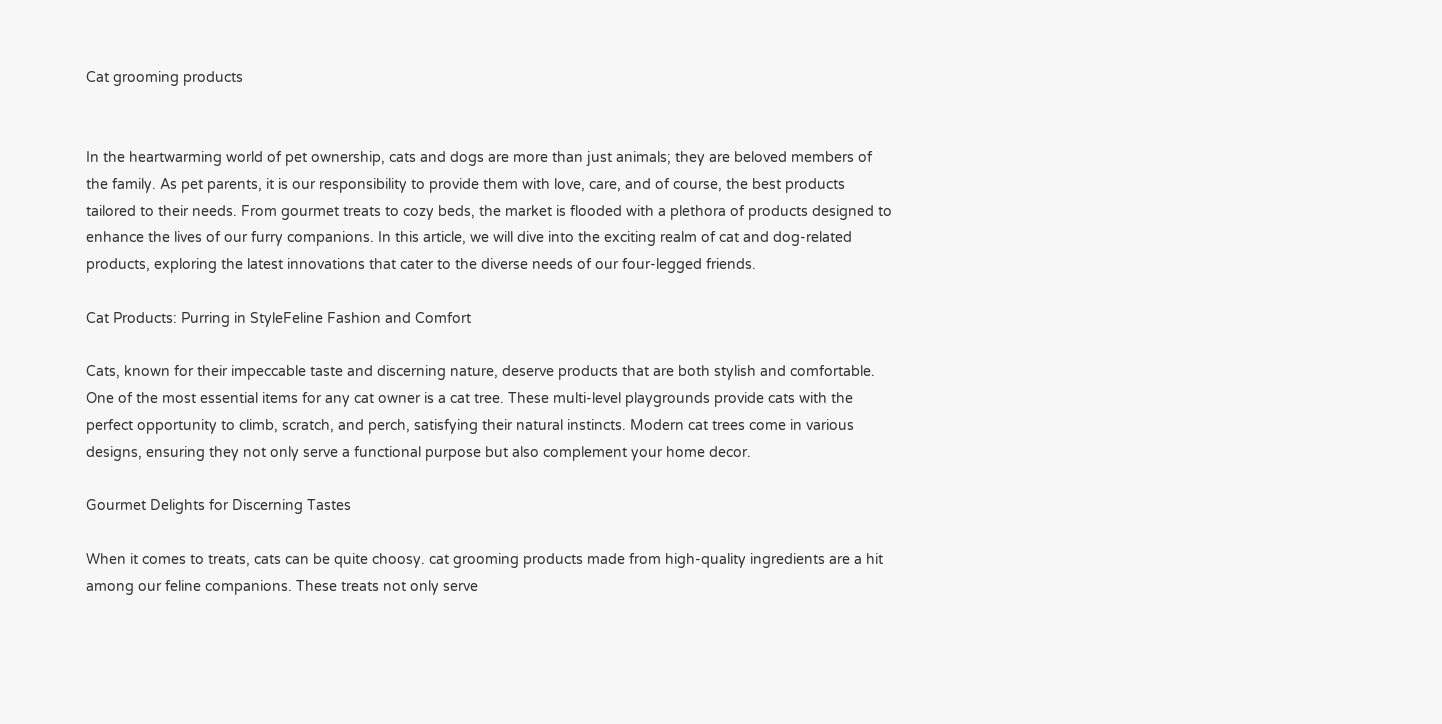Cat grooming products


In the heartwarming world of pet ownership, cats and dogs are more than just animals; they are beloved members of the family. As pet parents, it is our responsibility to provide them with love, care, and of course, the best products tailored to their needs. From gourmet treats to cozy beds, the market is flooded with a plethora of products designed to enhance the lives of our furry companions. In this article, we will dive into the exciting realm of cat and dog-related products, exploring the latest innovations that cater to the diverse needs of our four-legged friends.

Cat Products: Purring in StyleFeline Fashion and Comfort

Cats, known for their impeccable taste and discerning nature, deserve products that are both stylish and comfortable. One of the most essential items for any cat owner is a cat tree. These multi-level playgrounds provide cats with the perfect opportunity to climb, scratch, and perch, satisfying their natural instincts. Modern cat trees come in various designs, ensuring they not only serve a functional purpose but also complement your home decor.

Gourmet Delights for Discerning Tastes

When it comes to treats, cats can be quite choosy. cat grooming products made from high-quality ingredients are a hit among our feline companions. These treats not only serve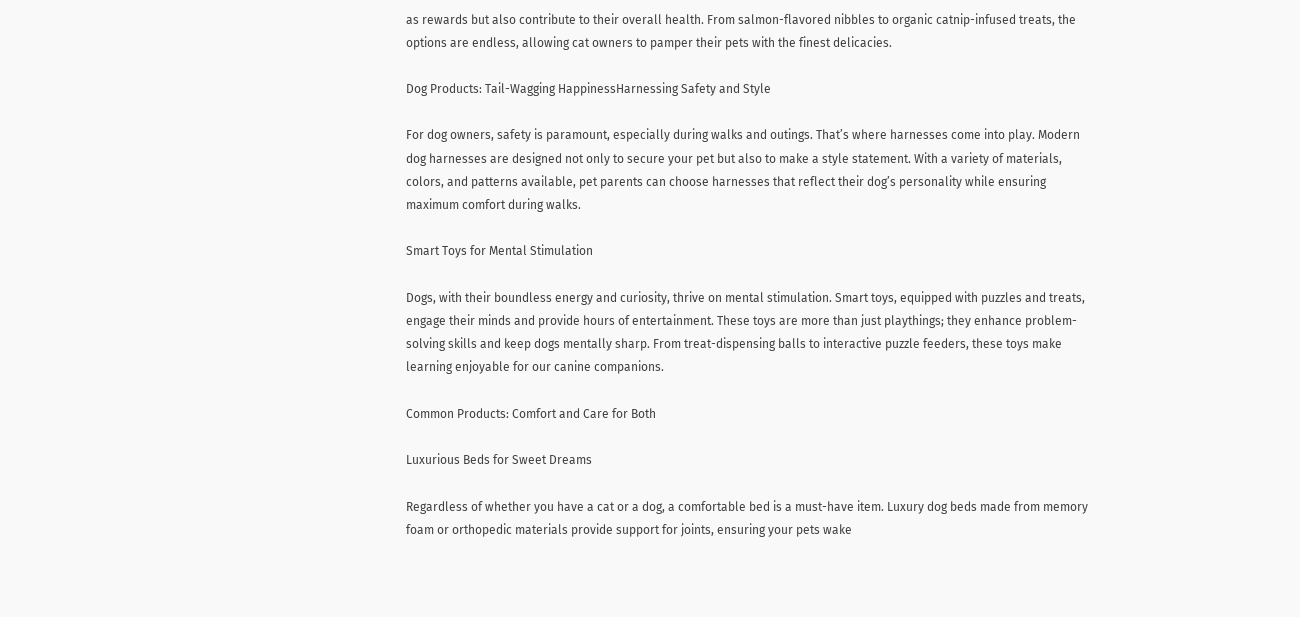as rewards but also contribute to their overall health. From salmon-flavored nibbles to organic catnip-infused treats, the options are endless, allowing cat owners to pamper their pets with the finest delicacies.

Dog Products: Tail-Wagging HappinessHarnessing Safety and Style

For dog owners, safety is paramount, especially during walks and outings. That’s where harnesses come into play. Modern dog harnesses are designed not only to secure your pet but also to make a style statement. With a variety of materials, colors, and patterns available, pet parents can choose harnesses that reflect their dog’s personality while ensuring maximum comfort during walks.

Smart Toys for Mental Stimulation

Dogs, with their boundless energy and curiosity, thrive on mental stimulation. Smart toys, equipped with puzzles and treats, engage their minds and provide hours of entertainment. These toys are more than just playthings; they enhance problem-solving skills and keep dogs mentally sharp. From treat-dispensing balls to interactive puzzle feeders, these toys make learning enjoyable for our canine companions.

Common Products: Comfort and Care for Both

Luxurious Beds for Sweet Dreams

Regardless of whether you have a cat or a dog, a comfortable bed is a must-have item. Luxury dog beds made from memory foam or orthopedic materials provide support for joints, ensuring your pets wake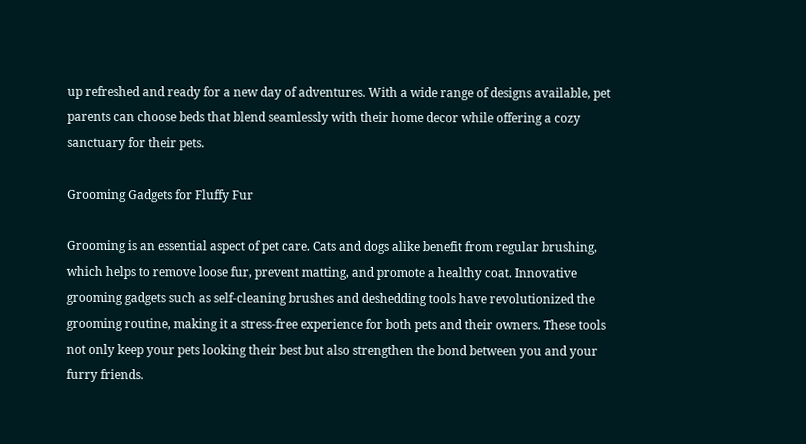up refreshed and ready for a new day of adventures. With a wide range of designs available, pet parents can choose beds that blend seamlessly with their home decor while offering a cozy sanctuary for their pets.

Grooming Gadgets for Fluffy Fur

Grooming is an essential aspect of pet care. Cats and dogs alike benefit from regular brushing, which helps to remove loose fur, prevent matting, and promote a healthy coat. Innovative grooming gadgets such as self-cleaning brushes and deshedding tools have revolutionized the grooming routine, making it a stress-free experience for both pets and their owners. These tools not only keep your pets looking their best but also strengthen the bond between you and your furry friends.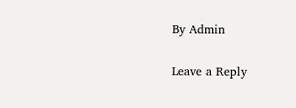By Admin

Leave a Reply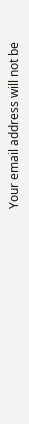Your email address will not be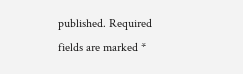published. Required fields are marked *